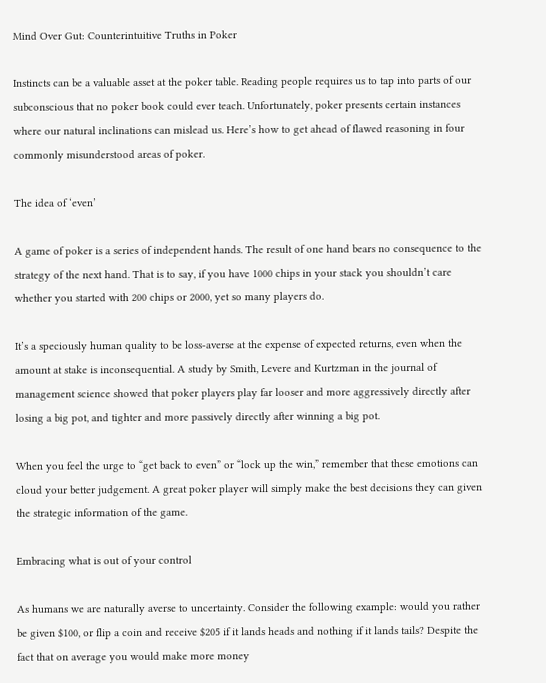Mind Over Gut: Counterintuitive Truths in Poker

Instincts can be a valuable asset at the poker table. Reading people requires us to tap into parts of our subconscious that no poker book could ever teach. Unfortunately, poker presents certain instances where our natural inclinations can mislead us. Here’s how to get ahead of flawed reasoning in four commonly misunderstood areas of poker.

The idea of ‘even’

A game of poker is a series of independent hands. The result of one hand bears no consequence to the strategy of the next hand. That is to say, if you have 1000 chips in your stack you shouldn’t care whether you started with 200 chips or 2000, yet so many players do.

It’s a speciously human quality to be loss-averse at the expense of expected returns, even when the amount at stake is inconsequential. A study by Smith, Levere and Kurtzman in the journal of management science showed that poker players play far looser and more aggressively directly after losing a big pot, and tighter and more passively directly after winning a big pot.

When you feel the urge to “get back to even” or “lock up the win,” remember that these emotions can cloud your better judgement. A great poker player will simply make the best decisions they can given the strategic information of the game.

Embracing what is out of your control

As humans we are naturally averse to uncertainty. Consider the following example: would you rather be given $100, or flip a coin and receive $205 if it lands heads and nothing if it lands tails? Despite the fact that on average you would make more money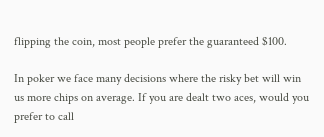flipping the coin, most people prefer the guaranteed $100.

In poker we face many decisions where the risky bet will win us more chips on average. If you are dealt two aces, would you prefer to call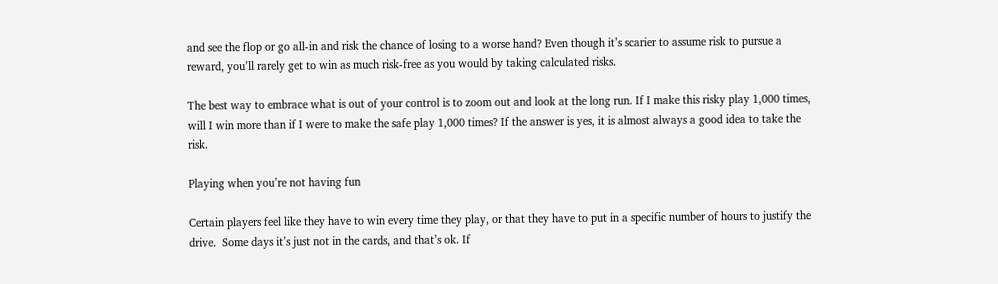and see the flop or go all-in and risk the chance of losing to a worse hand? Even though it’s scarier to assume risk to pursue a reward, you’ll rarely get to win as much risk-free as you would by taking calculated risks.

The best way to embrace what is out of your control is to zoom out and look at the long run. If I make this risky play 1,000 times, will I win more than if I were to make the safe play 1,000 times? If the answer is yes, it is almost always a good idea to take the risk.

Playing when you’re not having fun

Certain players feel like they have to win every time they play, or that they have to put in a specific number of hours to justify the drive.  Some days it’s just not in the cards, and that’s ok. If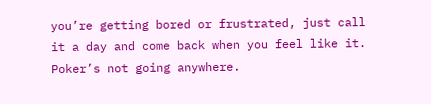you’re getting bored or frustrated, just call it a day and come back when you feel like it. Poker’s not going anywhere.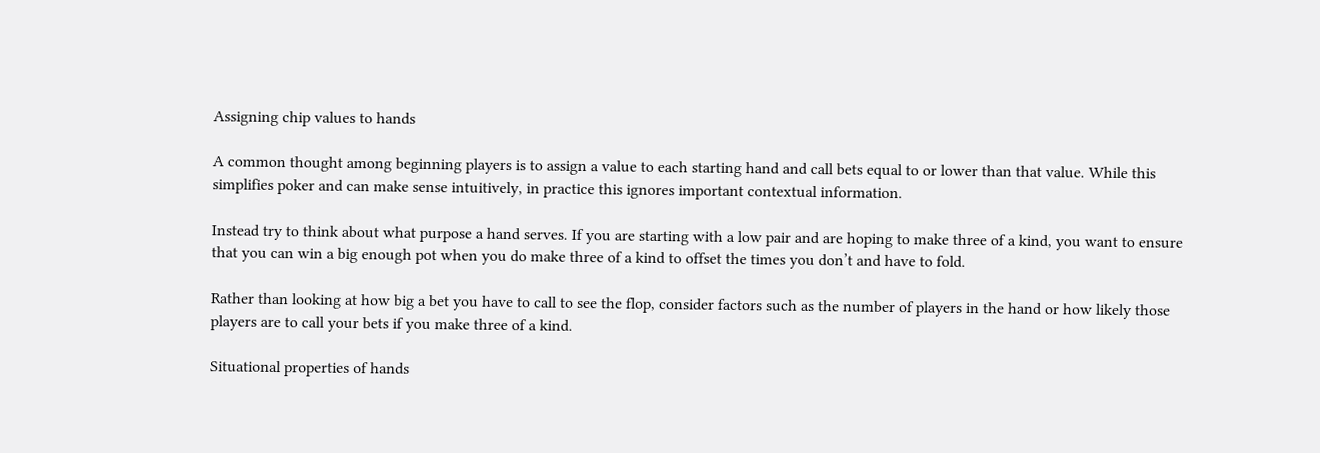Assigning chip values to hands

A common thought among beginning players is to assign a value to each starting hand and call bets equal to or lower than that value. While this simplifies poker and can make sense intuitively, in practice this ignores important contextual information.

Instead try to think about what purpose a hand serves. If you are starting with a low pair and are hoping to make three of a kind, you want to ensure that you can win a big enough pot when you do make three of a kind to offset the times you don’t and have to fold.

Rather than looking at how big a bet you have to call to see the flop, consider factors such as the number of players in the hand or how likely those players are to call your bets if you make three of a kind.

Situational properties of hands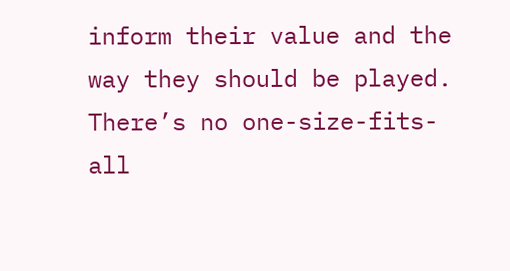inform their value and the way they should be played. There’s no one-size-fits-all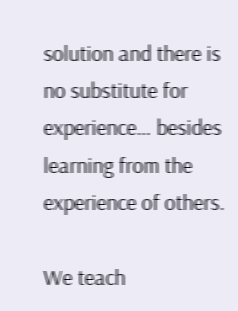solution and there is no substitute for experience… besides learning from the experience of others.

We teach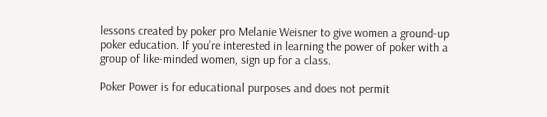lessons created by poker pro Melanie Weisner to give women a ground-up poker education. If you’re interested in learning the power of poker with a group of like-minded women, sign up for a class.

Poker Power is for educational purposes and does not permit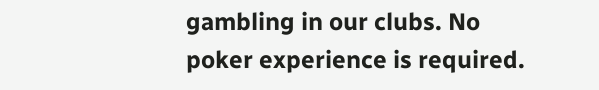gambling in our clubs. No poker experience is required.